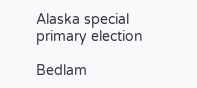Alaska special primary election

Bedlam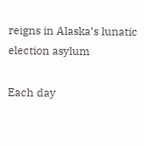reigns in Alaska’s lunatic election asylum

Each day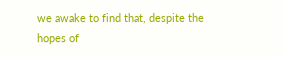we awake to find that, despite the hopes of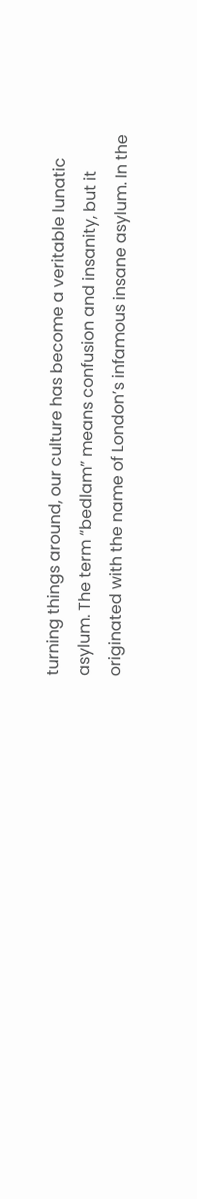turning things around, our culture has become a veritable lunatic asylum. The term “bedlam” means confusion and insanity, but it originated with the name of London’s infamous insane asylum. In the